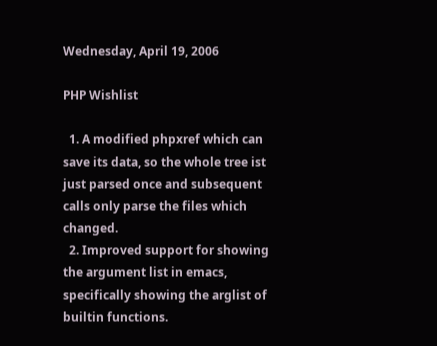Wednesday, April 19, 2006

PHP Wishlist

  1. A modified phpxref which can save its data, so the whole tree ist just parsed once and subsequent calls only parse the files which changed.
  2. Improved support for showing the argument list in emacs, specifically showing the arglist of builtin functions.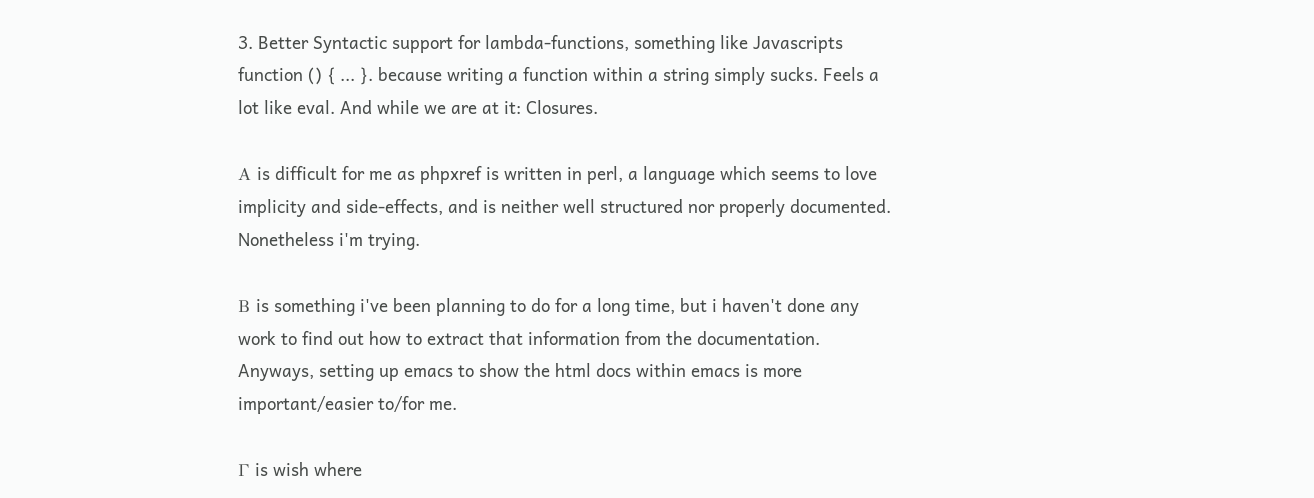3. Better Syntactic support for lambda-functions, something like Javascripts function () { ... }. because writing a function within a string simply sucks. Feels a lot like eval. And while we are at it: Closures.

Α is difficult for me as phpxref is written in perl, a language which seems to love implicity and side-effects, and is neither well structured nor properly documented. Nonetheless i'm trying.

Β is something i've been planning to do for a long time, but i haven't done any work to find out how to extract that information from the documentation. Anyways, setting up emacs to show the html docs within emacs is more important/easier to/for me.

Γ is wish where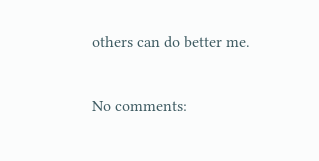others can do better me.

No comments: